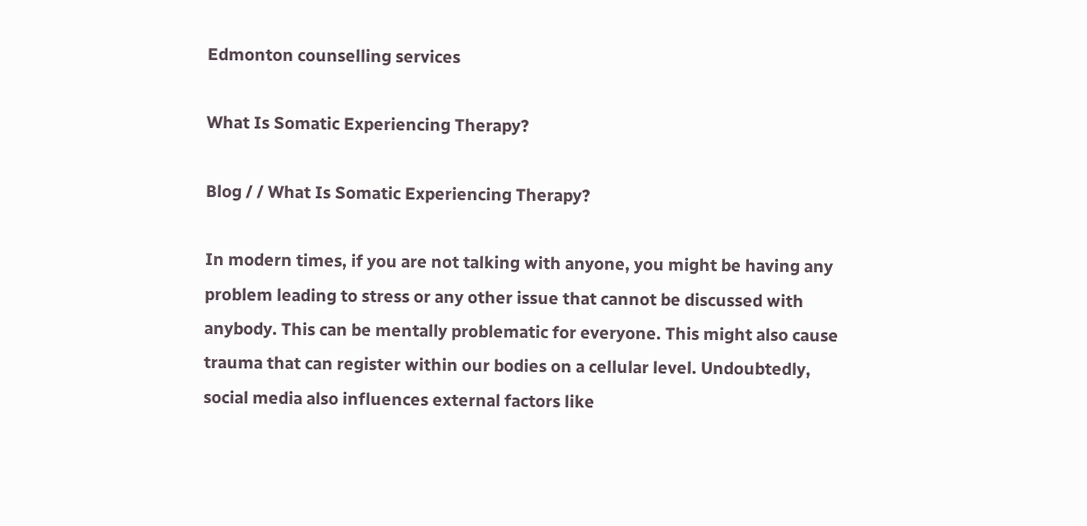Edmonton counselling services

What Is Somatic Experiencing Therapy?

Blog / / What Is Somatic Experiencing Therapy?

In modern times, if you are not talking with anyone, you might be having any problem leading to stress or any other issue that cannot be discussed with anybody. This can be mentally problematic for everyone. This might also cause trauma that can register within our bodies on a cellular level. Undoubtedly, social media also influences external factors like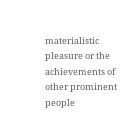materialistic pleasure or the achievements of other prominent people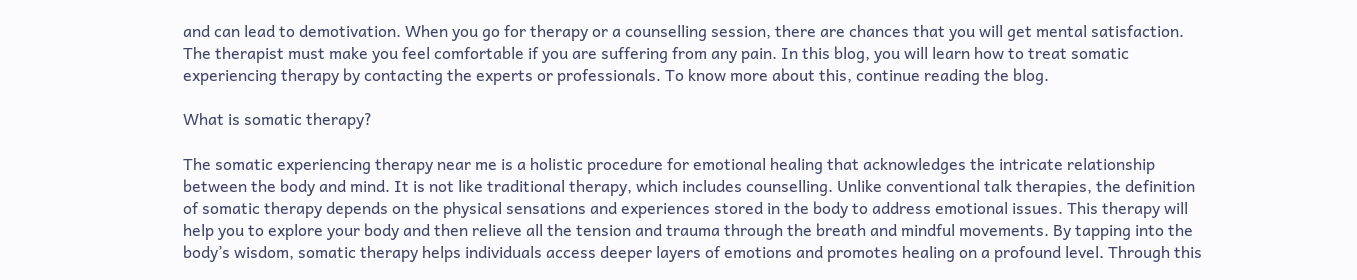and can lead to demotivation. When you go for therapy or a counselling session, there are chances that you will get mental satisfaction. The therapist must make you feel comfortable if you are suffering from any pain. In this blog, you will learn how to treat somatic experiencing therapy by contacting the experts or professionals. To know more about this, continue reading the blog.

What is somatic therapy?

The somatic experiencing therapy near me is a holistic procedure for emotional healing that acknowledges the intricate relationship between the body and mind. It is not like traditional therapy, which includes counselling. Unlike conventional talk therapies, the definition of somatic therapy depends on the physical sensations and experiences stored in the body to address emotional issues. This therapy will help you to explore your body and then relieve all the tension and trauma through the breath and mindful movements. By tapping into the body’s wisdom, somatic therapy helps individuals access deeper layers of emotions and promotes healing on a profound level. Through this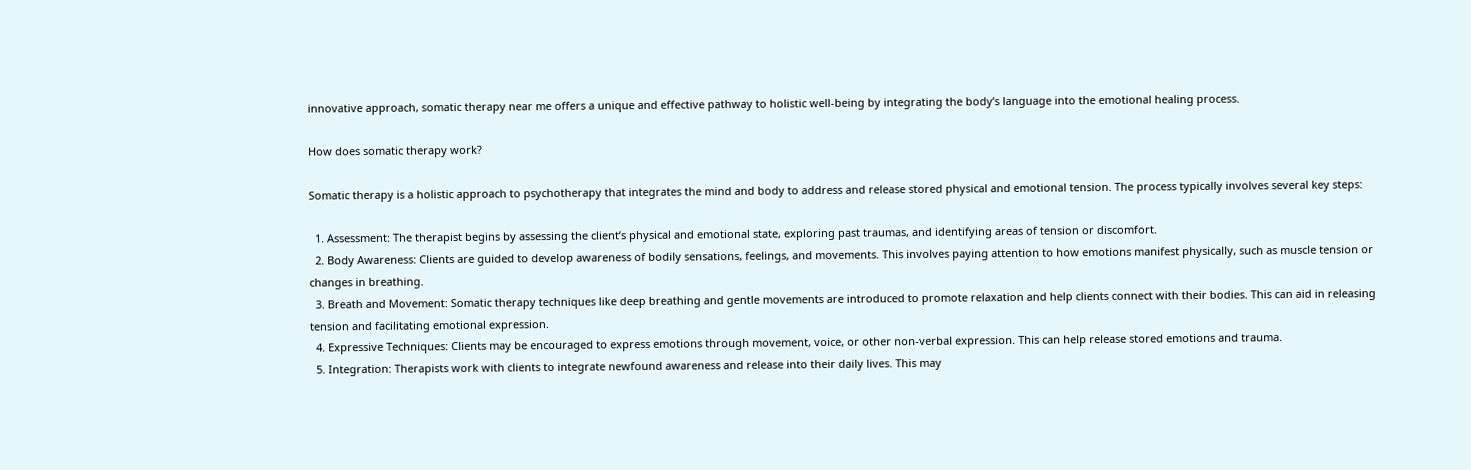innovative approach, somatic therapy near me offers a unique and effective pathway to holistic well-being by integrating the body’s language into the emotional healing process.

How does somatic therapy work?

Somatic therapy is a holistic approach to psychotherapy that integrates the mind and body to address and release stored physical and emotional tension. The process typically involves several key steps:

  1. Assessment: The therapist begins by assessing the client’s physical and emotional state, exploring past traumas, and identifying areas of tension or discomfort.
  2. Body Awareness: Clients are guided to develop awareness of bodily sensations, feelings, and movements. This involves paying attention to how emotions manifest physically, such as muscle tension or changes in breathing.
  3. Breath and Movement: Somatic therapy techniques like deep breathing and gentle movements are introduced to promote relaxation and help clients connect with their bodies. This can aid in releasing tension and facilitating emotional expression.
  4. Expressive Techniques: Clients may be encouraged to express emotions through movement, voice, or other non-verbal expression. This can help release stored emotions and trauma.
  5. Integration: Therapists work with clients to integrate newfound awareness and release into their daily lives. This may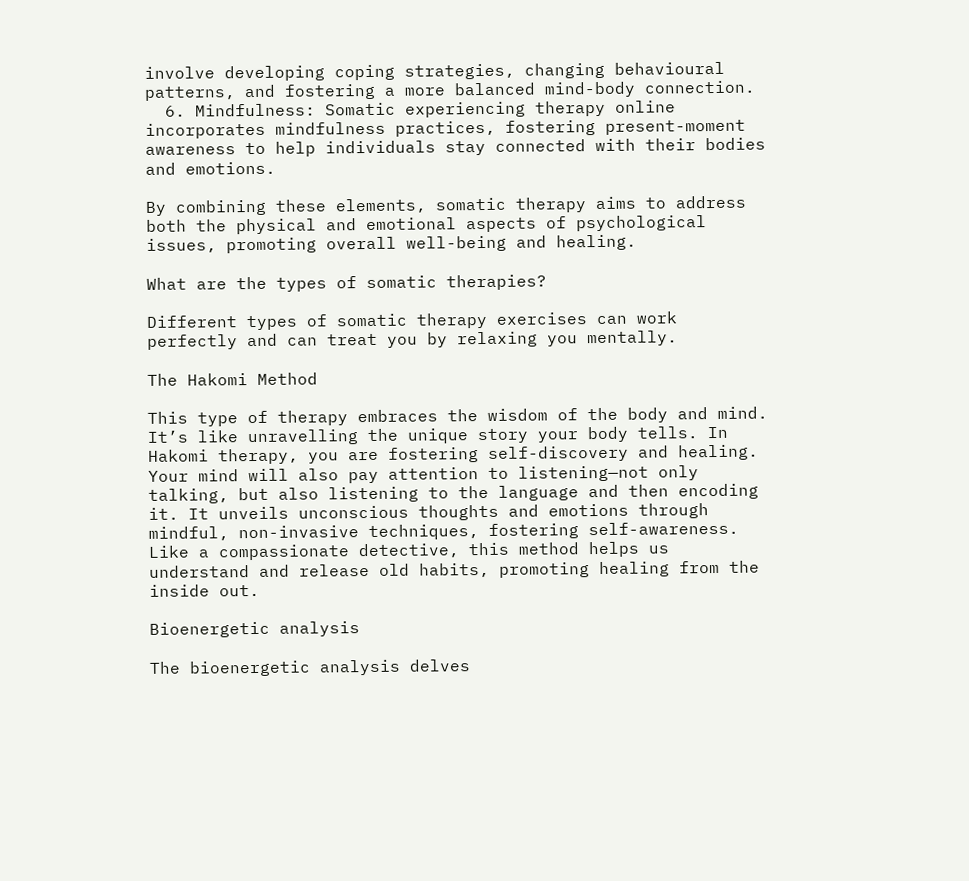involve developing coping strategies, changing behavioural patterns, and fostering a more balanced mind-body connection.
  6. Mindfulness: Somatic experiencing therapy online incorporates mindfulness practices, fostering present-moment awareness to help individuals stay connected with their bodies and emotions.

By combining these elements, somatic therapy aims to address both the physical and emotional aspects of psychological issues, promoting overall well-being and healing.

What are the types of somatic therapies?

Different types of somatic therapy exercises can work perfectly and can treat you by relaxing you mentally.

The Hakomi Method

This type of therapy embraces the wisdom of the body and mind. It’s like unravelling the unique story your body tells. In Hakomi therapy, you are fostering self-discovery and healing. Your mind will also pay attention to listening—not only talking, but also listening to the language and then encoding it. It unveils unconscious thoughts and emotions through mindful, non-invasive techniques, fostering self-awareness. Like a compassionate detective, this method helps us understand and release old habits, promoting healing from the inside out.

Bioenergetic analysis

The bioenergetic analysis delves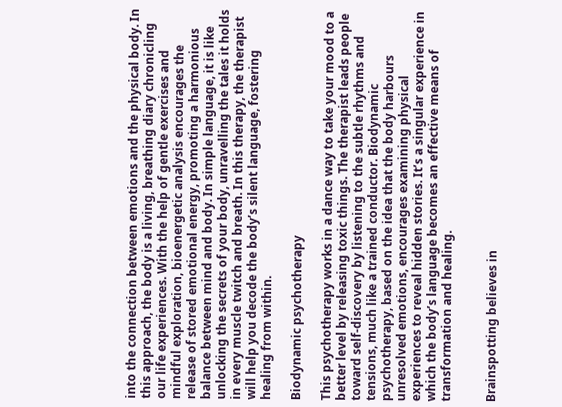into the connection between emotions and the physical body. In this approach, the body is a living, breathing diary chronicling our life experiences. With the help of gentle exercises and mindful exploration, bioenergetic analysis encourages the release of stored emotional energy, promoting a harmonious balance between mind and body. In simple language, it is like unlocking the secrets of your body, unravelling the tales it holds in every muscle twitch and breath. In this therapy, the therapist will help you decode the body’s silent language, fostering healing from within.

Biodynamic psychotherapy

This psychotherapy works in a dance way to take your mood to a better level by releasing toxic things. The therapist leads people toward self-discovery by listening to the subtle rhythms and tensions, much like a trained conductor. Biodynamic psychotherapy, based on the idea that the body harbours unresolved emotions, encourages examining physical experiences to reveal hidden stories. It’s a singular experience in which the body’s language becomes an effective means of transformation and healing.


Brainspotting believes in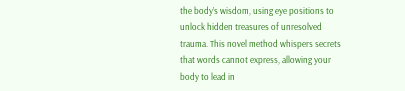the body’s wisdom, using eye positions to unlock hidden treasures of unresolved trauma. This novel method whispers secrets that words cannot express, allowing your body to lead in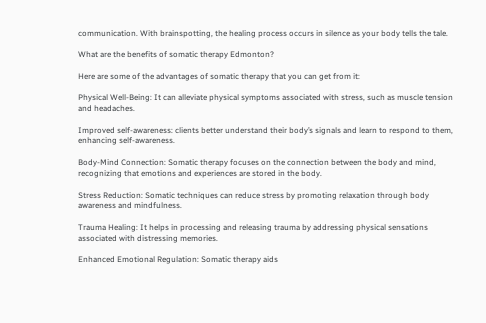communication. With brainspotting, the healing process occurs in silence as your body tells the tale.

What are the benefits of somatic therapy Edmonton?

Here are some of the advantages of somatic therapy that you can get from it:

Physical Well-Being: It can alleviate physical symptoms associated with stress, such as muscle tension and headaches.

Improved self-awareness: clients better understand their body’s signals and learn to respond to them, enhancing self-awareness.

Body-Mind Connection: Somatic therapy focuses on the connection between the body and mind, recognizing that emotions and experiences are stored in the body.

Stress Reduction: Somatic techniques can reduce stress by promoting relaxation through body awareness and mindfulness.

Trauma Healing: It helps in processing and releasing trauma by addressing physical sensations associated with distressing memories.

Enhanced Emotional Regulation: Somatic therapy aids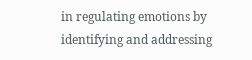in regulating emotions by identifying and addressing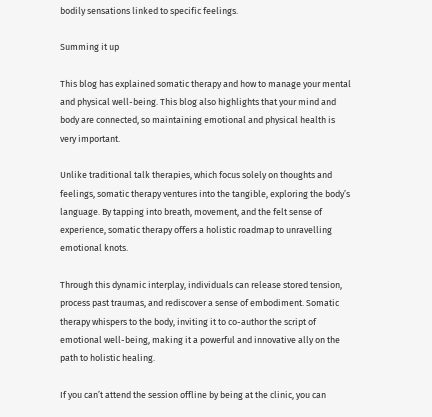bodily sensations linked to specific feelings.

Summing it up

This blog has explained somatic therapy and how to manage your mental and physical well-being. This blog also highlights that your mind and body are connected, so maintaining emotional and physical health is very important.

Unlike traditional talk therapies, which focus solely on thoughts and feelings, somatic therapy ventures into the tangible, exploring the body’s language. By tapping into breath, movement, and the felt sense of experience, somatic therapy offers a holistic roadmap to unravelling emotional knots.

Through this dynamic interplay, individuals can release stored tension, process past traumas, and rediscover a sense of embodiment. Somatic therapy whispers to the body, inviting it to co-author the script of emotional well-being, making it a powerful and innovative ally on the path to holistic healing.

If you can’t attend the session offline by being at the clinic, you can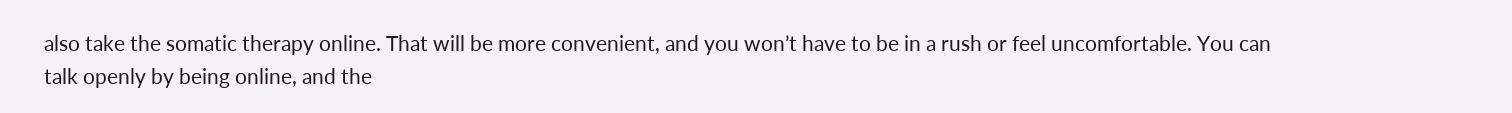also take the somatic therapy online. That will be more convenient, and you won’t have to be in a rush or feel uncomfortable. You can talk openly by being online, and the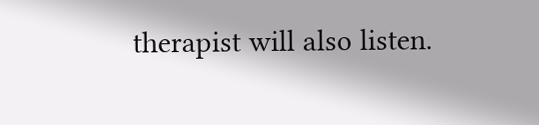therapist will also listen.